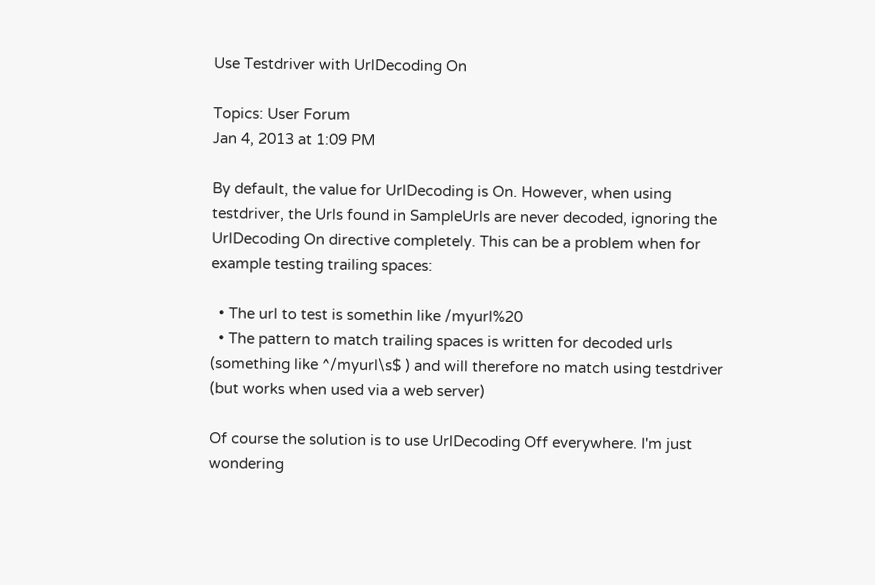Use Testdriver with UrlDecoding On

Topics: User Forum
Jan 4, 2013 at 1:09 PM

By default, the value for UrlDecoding is On. However, when using testdriver, the Urls found in SampleUrls are never decoded, ignoring the UrlDecoding On directive completely. This can be a problem when for example testing trailing spaces:

  • The url to test is somethin like /myurl%20
  • The pattern to match trailing spaces is written for decoded urls (something like ^/myurl\s$ ) and will therefore no match using testdriver (but works when used via a web server)

Of course the solution is to use UrlDecoding Off everywhere. I'm just wondering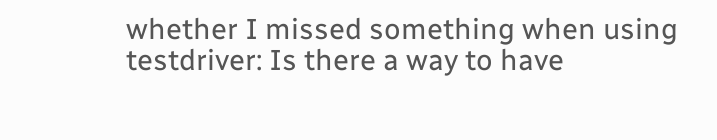whether I missed something when using testdriver: Is there a way to have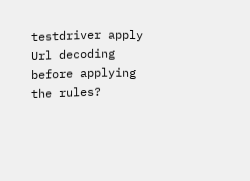testdriver apply Url decoding before applying the rules?